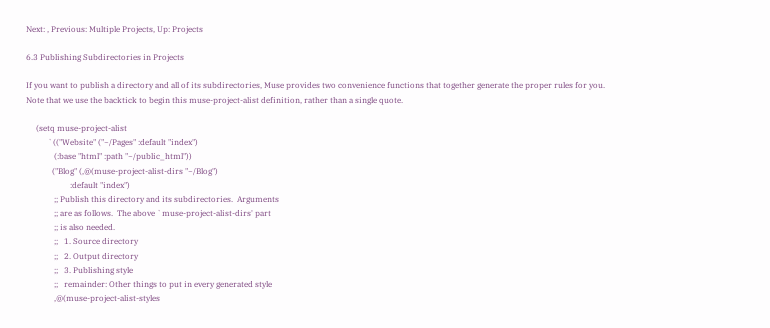Next: , Previous: Multiple Projects, Up: Projects

6.3 Publishing Subdirectories in Projects

If you want to publish a directory and all of its subdirectories, Muse provides two convenience functions that together generate the proper rules for you. Note that we use the backtick to begin this muse-project-alist definition, rather than a single quote.

     (setq muse-project-alist
           `(("Website" ("~/Pages" :default "index")
              (:base "html" :path "~/public_html"))
             ("Blog" (,@(muse-project-alist-dirs "~/Blog")
                      :default "index")
              ;; Publish this directory and its subdirectories.  Arguments
              ;; are as follows.  The above `muse-project-alist-dirs' part
              ;; is also needed.
              ;;   1. Source directory
              ;;   2. Output directory
              ;;   3. Publishing style
              ;;   remainder: Other things to put in every generated style
              ,@(muse-project-alist-styles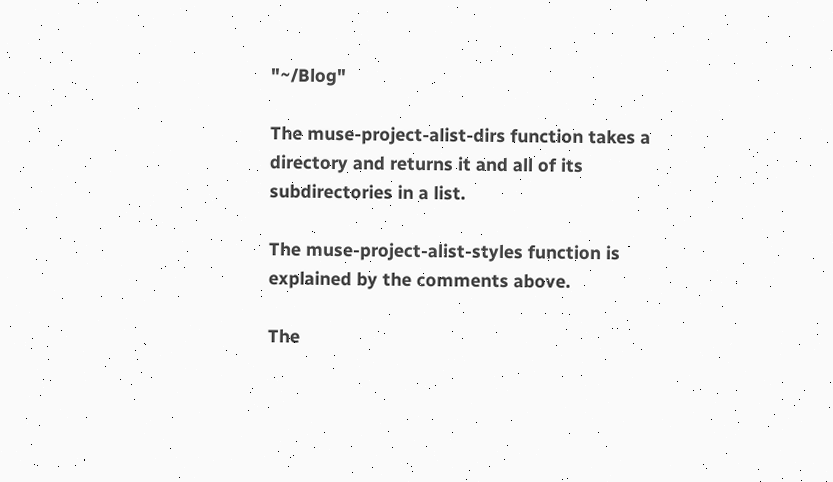"~/Blog"

The muse-project-alist-dirs function takes a directory and returns it and all of its subdirectories in a list.

The muse-project-alist-styles function is explained by the comments above.

The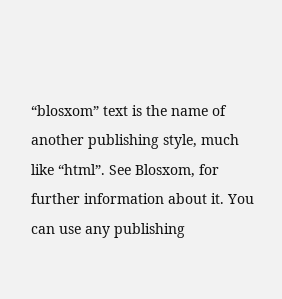“blosxom” text is the name of another publishing style, much like “html”. See Blosxom, for further information about it. You can use any publishing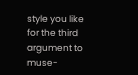style you like for the third argument to muse-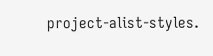project-alist-styles.